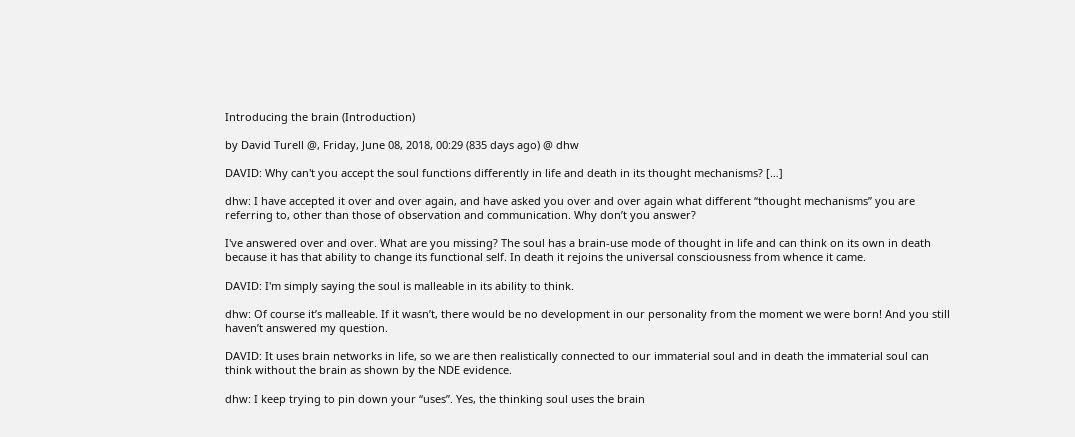Introducing the brain (Introduction)

by David Turell @, Friday, June 08, 2018, 00:29 (835 days ago) @ dhw

DAVID: Why can't you accept the soul functions differently in life and death in its thought mechanisms? […]

dhw: I have accepted it over and over again, and have asked you over and over again what different “thought mechanisms” you are referring to, other than those of observation and communication. Why don’t you answer?

I've answered over and over. What are you missing? The soul has a brain-use mode of thought in life and can think on its own in death because it has that ability to change its functional self. In death it rejoins the universal consciousness from whence it came.

DAVID: I'm simply saying the soul is malleable in its ability to think.

dhw: Of course it’s malleable. If it wasn’t, there would be no development in our personality from the moment we were born! And you still haven’t answered my question.

DAVID: It uses brain networks in life, so we are then realistically connected to our immaterial soul and in death the immaterial soul can think without the brain as shown by the NDE evidence.

dhw: I keep trying to pin down your “uses”. Yes, the thinking soul uses the brain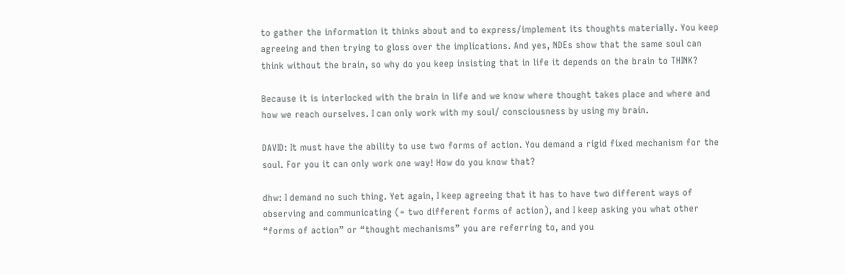to gather the information it thinks about and to express/implement its thoughts materially. You keep agreeing and then trying to gloss over the implications. And yes, NDEs show that the same soul can think without the brain, so why do you keep insisting that in life it depends on the brain to THINK?

Because it is interlocked with the brain in life and we know where thought takes place and where and how we reach ourselves. I can only work with my soul/ consciousness by using my brain.

DAVID: It must have the ability to use two forms of action. You demand a rigid fixed mechanism for the soul. For you it can only work one way! How do you know that?

dhw: I demand no such thing. Yet again, I keep agreeing that it has to have two different ways of observing and communicating (= two different forms of action), and I keep asking you what other “forms of action” or “thought mechanisms” you are referring to, and you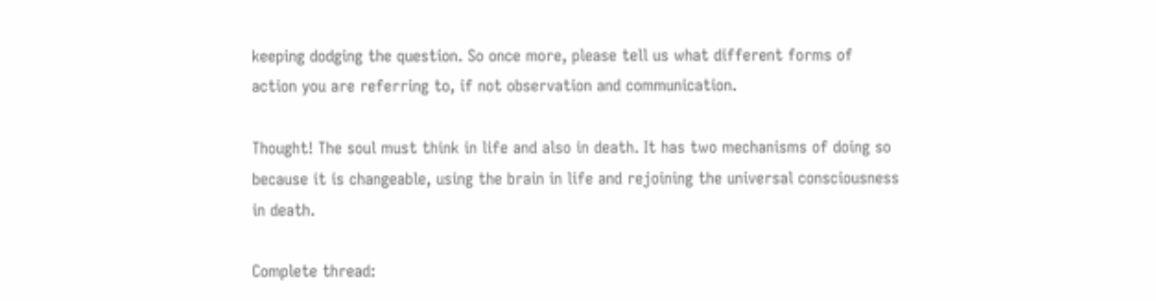keeping dodging the question. So once more, please tell us what different forms of action you are referring to, if not observation and communication.

Thought! The soul must think in life and also in death. It has two mechanisms of doing so because it is changeable, using the brain in life and rejoining the universal consciousness in death.

Complete thread: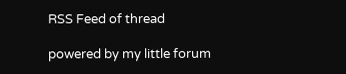RSS Feed of thread

powered by my little forum